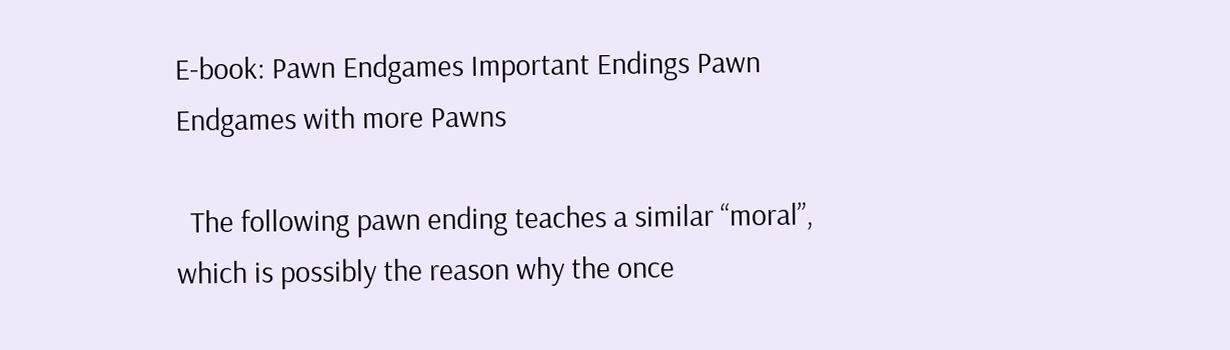E-book: Pawn Endgames Important Endings Pawn Endgames with more Pawns

  The following pawn ending teaches a similar “moral”, which is possibly the reason why the once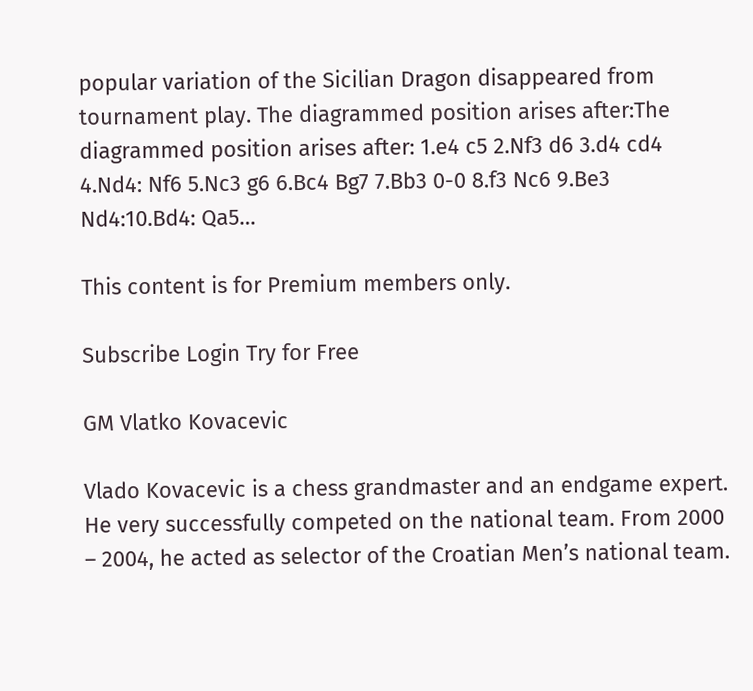popular variation of the Sicilian Dragon disappeared from tournament play. The diagrammed position arises after:The diagrammed position arises after: 1.e4 c5 2.Nf3 d6 3.d4 cd4 4.Nd4: Nf6 5.Nc3 g6 6.Bc4 Bg7 7.Bb3 0-0 8.f3 Nc6 9.Be3 Nd4:10.Bd4: Qa5…

This content is for Premium members only.

Subscribe Login Try for Free

GM Vlatko Kovacevic

Vlado Kovacevic is a chess grandmaster and an endgame expert. He very successfully competed on the national team. From 2000 – 2004, he acted as selector of the Croatian Men’s national team.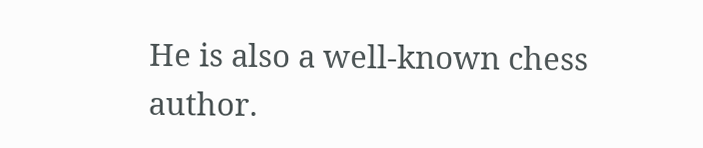He is also a well-known chess author.